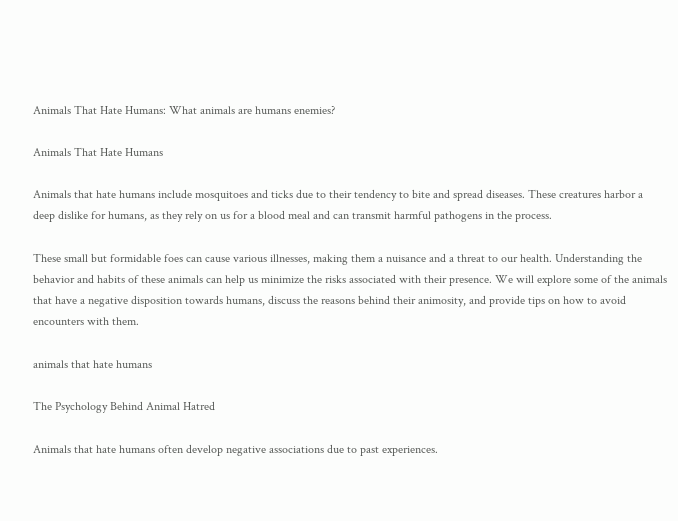Animals That Hate Humans: What animals are humans enemies?

Animals That Hate Humans

Animals that hate humans include mosquitoes and ticks due to their tendency to bite and spread diseases. These creatures harbor a deep dislike for humans, as they rely on us for a blood meal and can transmit harmful pathogens in the process.

These small but formidable foes can cause various illnesses, making them a nuisance and a threat to our health. Understanding the behavior and habits of these animals can help us minimize the risks associated with their presence. We will explore some of the animals that have a negative disposition towards humans, discuss the reasons behind their animosity, and provide tips on how to avoid encounters with them.

animals that hate humans

The Psychology Behind Animal Hatred

Animals that hate humans often develop negative associations due to past experiences.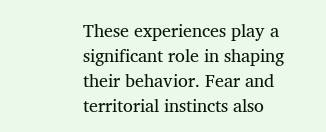These experiences play a significant role in shaping their behavior. Fear and territorial instincts also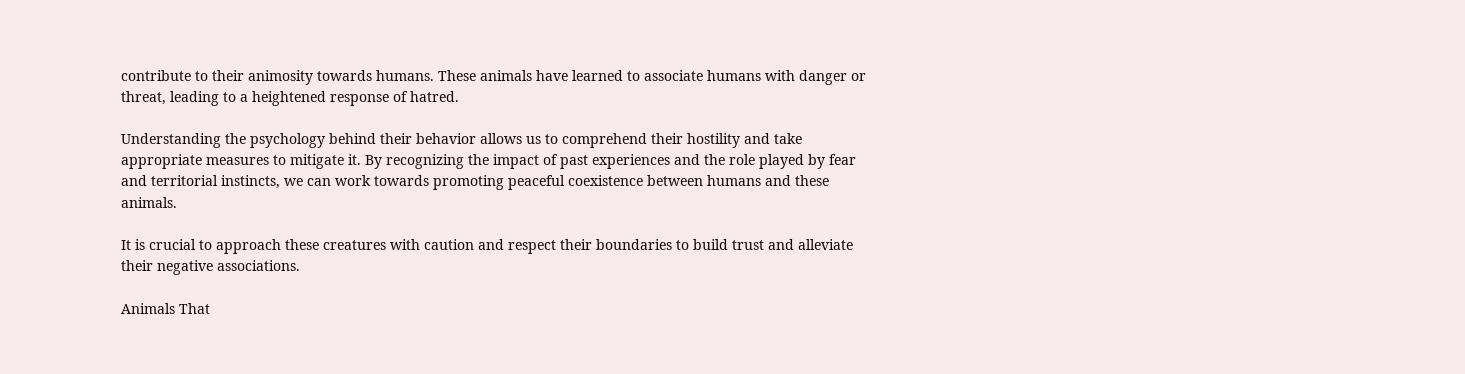contribute to their animosity towards humans. These animals have learned to associate humans with danger or threat, leading to a heightened response of hatred.

Understanding the psychology behind their behavior allows us to comprehend their hostility and take appropriate measures to mitigate it. By recognizing the impact of past experiences and the role played by fear and territorial instincts, we can work towards promoting peaceful coexistence between humans and these animals.

It is crucial to approach these creatures with caution and respect their boundaries to build trust and alleviate their negative associations.

Animals That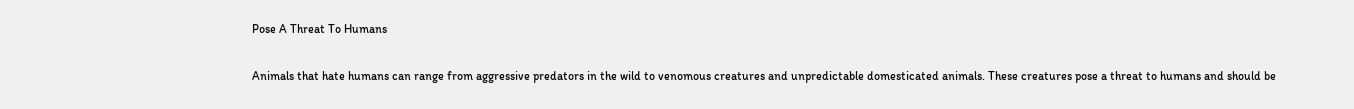Pose A Threat To Humans

Animals that hate humans can range from aggressive predators in the wild to venomous creatures and unpredictable domesticated animals. These creatures pose a threat to humans and should be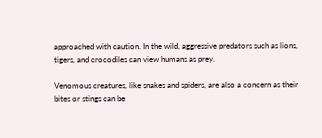approached with caution. In the wild, aggressive predators such as lions, tigers, and crocodiles can view humans as prey.

Venomous creatures, like snakes and spiders, are also a concern as their bites or stings can be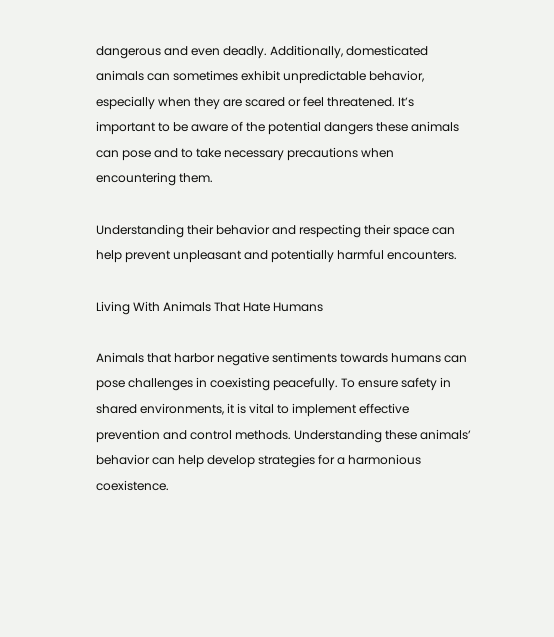dangerous and even deadly. Additionally, domesticated animals can sometimes exhibit unpredictable behavior, especially when they are scared or feel threatened. It’s important to be aware of the potential dangers these animals can pose and to take necessary precautions when encountering them.

Understanding their behavior and respecting their space can help prevent unpleasant and potentially harmful encounters.

Living With Animals That Hate Humans

Animals that harbor negative sentiments towards humans can pose challenges in coexisting peacefully. To ensure safety in shared environments, it is vital to implement effective prevention and control methods. Understanding these animals’ behavior can help develop strategies for a harmonious coexistence.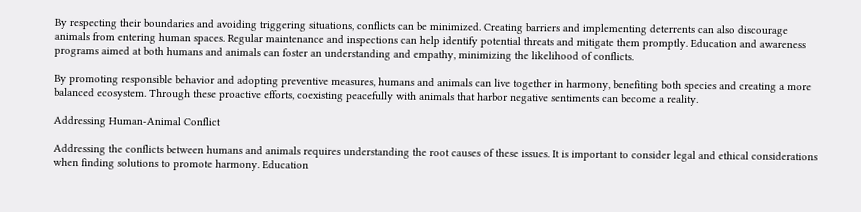By respecting their boundaries and avoiding triggering situations, conflicts can be minimized. Creating barriers and implementing deterrents can also discourage animals from entering human spaces. Regular maintenance and inspections can help identify potential threats and mitigate them promptly. Education and awareness programs aimed at both humans and animals can foster an understanding and empathy, minimizing the likelihood of conflicts.

By promoting responsible behavior and adopting preventive measures, humans and animals can live together in harmony, benefiting both species and creating a more balanced ecosystem. Through these proactive efforts, coexisting peacefully with animals that harbor negative sentiments can become a reality.

Addressing Human-Animal Conflict

Addressing the conflicts between humans and animals requires understanding the root causes of these issues. It is important to consider legal and ethical considerations when finding solutions to promote harmony. Education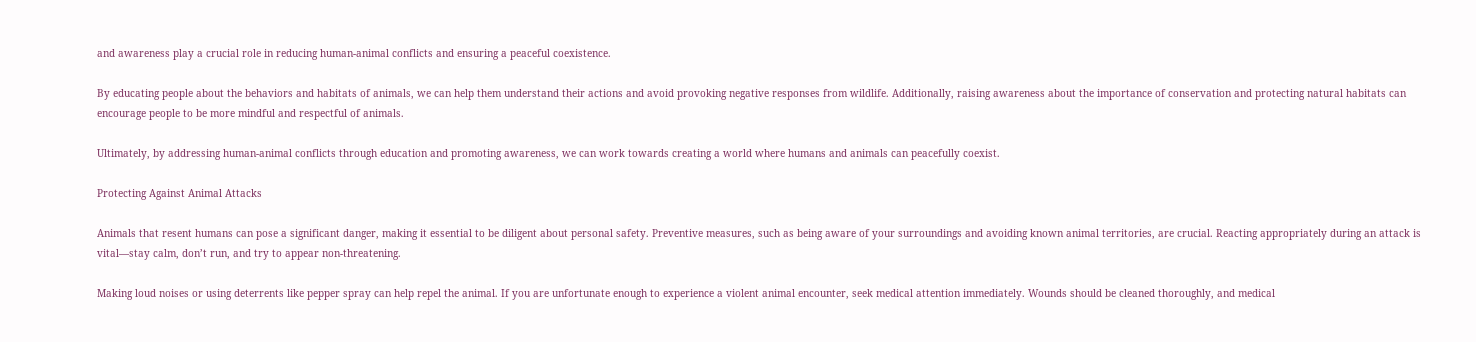and awareness play a crucial role in reducing human-animal conflicts and ensuring a peaceful coexistence.

By educating people about the behaviors and habitats of animals, we can help them understand their actions and avoid provoking negative responses from wildlife. Additionally, raising awareness about the importance of conservation and protecting natural habitats can encourage people to be more mindful and respectful of animals.

Ultimately, by addressing human-animal conflicts through education and promoting awareness, we can work towards creating a world where humans and animals can peacefully coexist.

Protecting Against Animal Attacks

Animals that resent humans can pose a significant danger, making it essential to be diligent about personal safety. Preventive measures, such as being aware of your surroundings and avoiding known animal territories, are crucial. Reacting appropriately during an attack is vital—stay calm, don’t run, and try to appear non-threatening.

Making loud noises or using deterrents like pepper spray can help repel the animal. If you are unfortunate enough to experience a violent animal encounter, seek medical attention immediately. Wounds should be cleaned thoroughly, and medical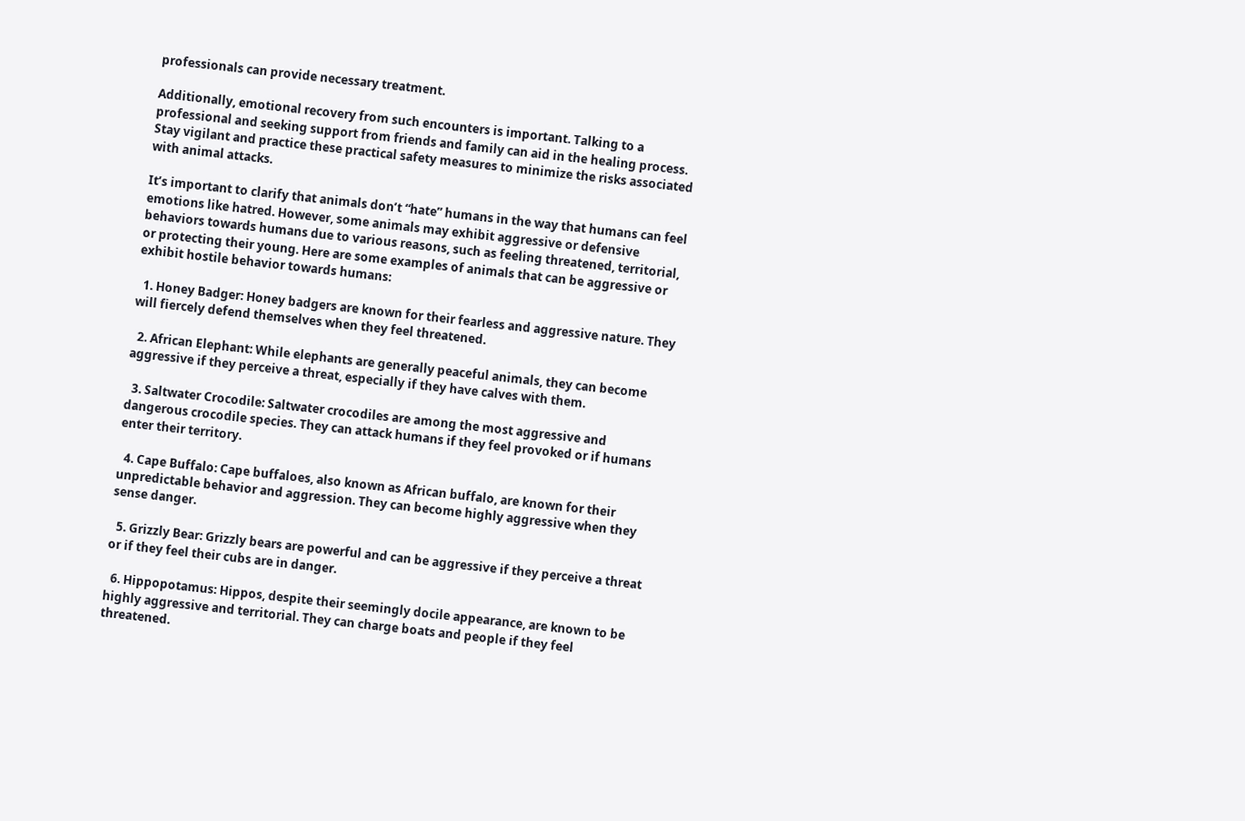professionals can provide necessary treatment.

Additionally, emotional recovery from such encounters is important. Talking to a professional and seeking support from friends and family can aid in the healing process. Stay vigilant and practice these practical safety measures to minimize the risks associated with animal attacks.

It’s important to clarify that animals don’t “hate” humans in the way that humans can feel emotions like hatred. However, some animals may exhibit aggressive or defensive behaviors towards humans due to various reasons, such as feeling threatened, territorial, or protecting their young. Here are some examples of animals that can be aggressive or exhibit hostile behavior towards humans:

  1. Honey Badger: Honey badgers are known for their fearless and aggressive nature. They will fiercely defend themselves when they feel threatened.

  2. African Elephant: While elephants are generally peaceful animals, they can become aggressive if they perceive a threat, especially if they have calves with them.

  3. Saltwater Crocodile: Saltwater crocodiles are among the most aggressive and dangerous crocodile species. They can attack humans if they feel provoked or if humans enter their territory.

  4. Cape Buffalo: Cape buffaloes, also known as African buffalo, are known for their unpredictable behavior and aggression. They can become highly aggressive when they sense danger.

  5. Grizzly Bear: Grizzly bears are powerful and can be aggressive if they perceive a threat or if they feel their cubs are in danger.

  6. Hippopotamus: Hippos, despite their seemingly docile appearance, are known to be highly aggressive and territorial. They can charge boats and people if they feel threatened.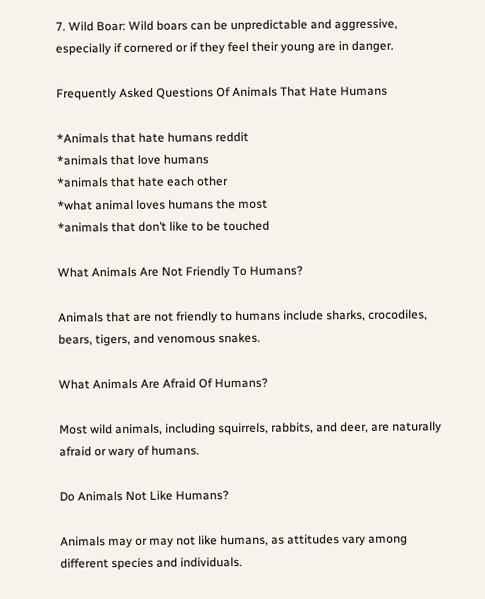7. Wild Boar: Wild boars can be unpredictable and aggressive, especially if cornered or if they feel their young are in danger.

Frequently Asked Questions Of Animals That Hate Humans

*Animals that hate humans reddit
*animals that love humans
*animals that hate each other
*what animal loves humans the most
*animals that don’t like to be touched

What Animals Are Not Friendly To Humans?

Animals that are not friendly to humans include sharks, crocodiles, bears, tigers, and venomous snakes.

What Animals Are Afraid Of Humans?

Most wild animals, including squirrels, rabbits, and deer, are naturally afraid or wary of humans.

Do Animals Not Like Humans?

Animals may or may not like humans, as attitudes vary among different species and individuals.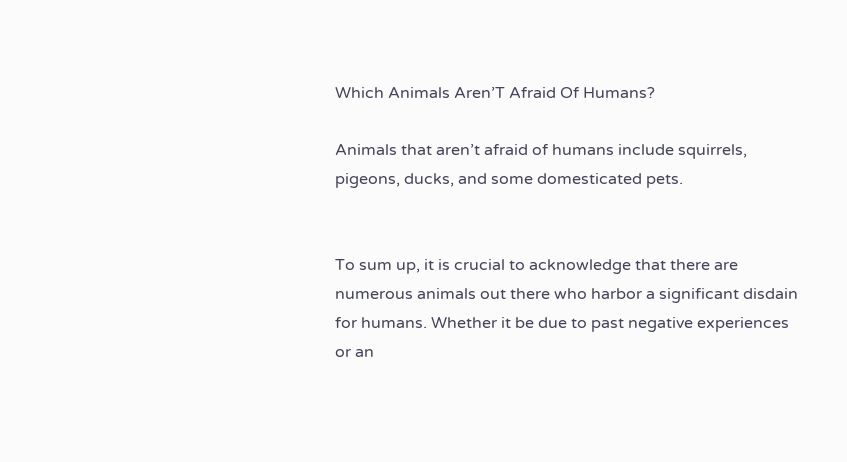Which Animals Aren’T Afraid Of Humans?

Animals that aren’t afraid of humans include squirrels, pigeons, ducks, and some domesticated pets.


To sum up, it is crucial to acknowledge that there are numerous animals out there who harbor a significant disdain for humans. Whether it be due to past negative experiences or an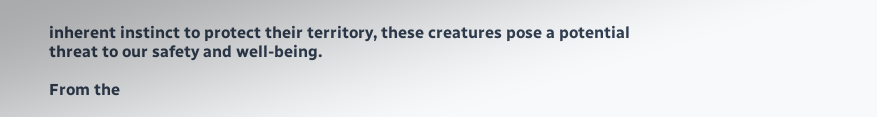inherent instinct to protect their territory, these creatures pose a potential threat to our safety and well-being.

From the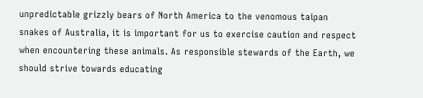unpredictable grizzly bears of North America to the venomous taipan snakes of Australia, it is important for us to exercise caution and respect when encountering these animals. As responsible stewards of the Earth, we should strive towards educating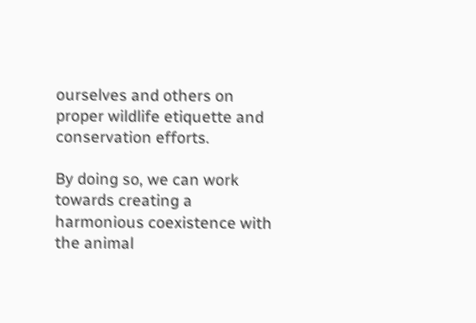ourselves and others on proper wildlife etiquette and conservation efforts.

By doing so, we can work towards creating a harmonious coexistence with the animal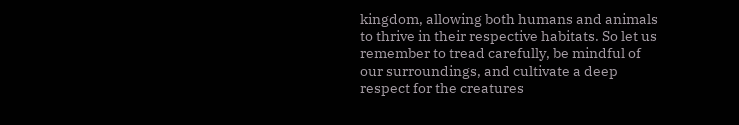kingdom, allowing both humans and animals to thrive in their respective habitats. So let us remember to tread carefully, be mindful of our surroundings, and cultivate a deep respect for the creatures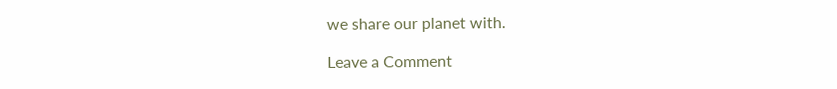we share our planet with.

Leave a Comment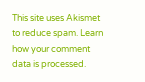This site uses Akismet to reduce spam. Learn how your comment data is processed.